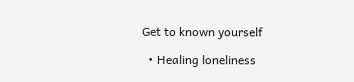Get to known yourself

  • Healing loneliness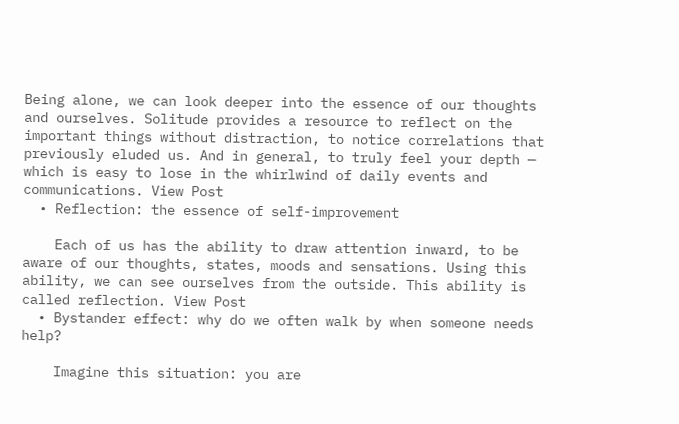Being alone, we can look deeper into the essence of our thoughts and ourselves. Solitude provides a resource to reflect on the important things without distraction, to notice correlations that previously eluded us. And in general, to truly feel your depth — which is easy to lose in the whirlwind of daily events and communications. View Post
  • Reflection: the essence of self-improvement

    Each of us has the ability to draw attention inward, to be aware of our thoughts, states, moods and sensations. Using this ability, we can see ourselves from the outside. This ability is called reflection. View Post
  • Bystander effect: why do we often walk by when someone needs help?

    Imagine this situation: you are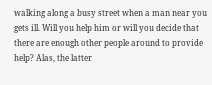walking along a busy street when a man near you gets ill. Will you help him or will you decide that there are enough other people around to provide help? Alas, the latter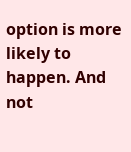option is more likely to happen. And not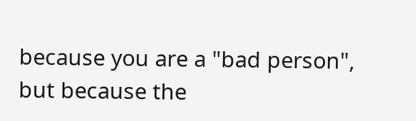because you are a "bad person", but because the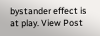bystander effect is at play. View Post